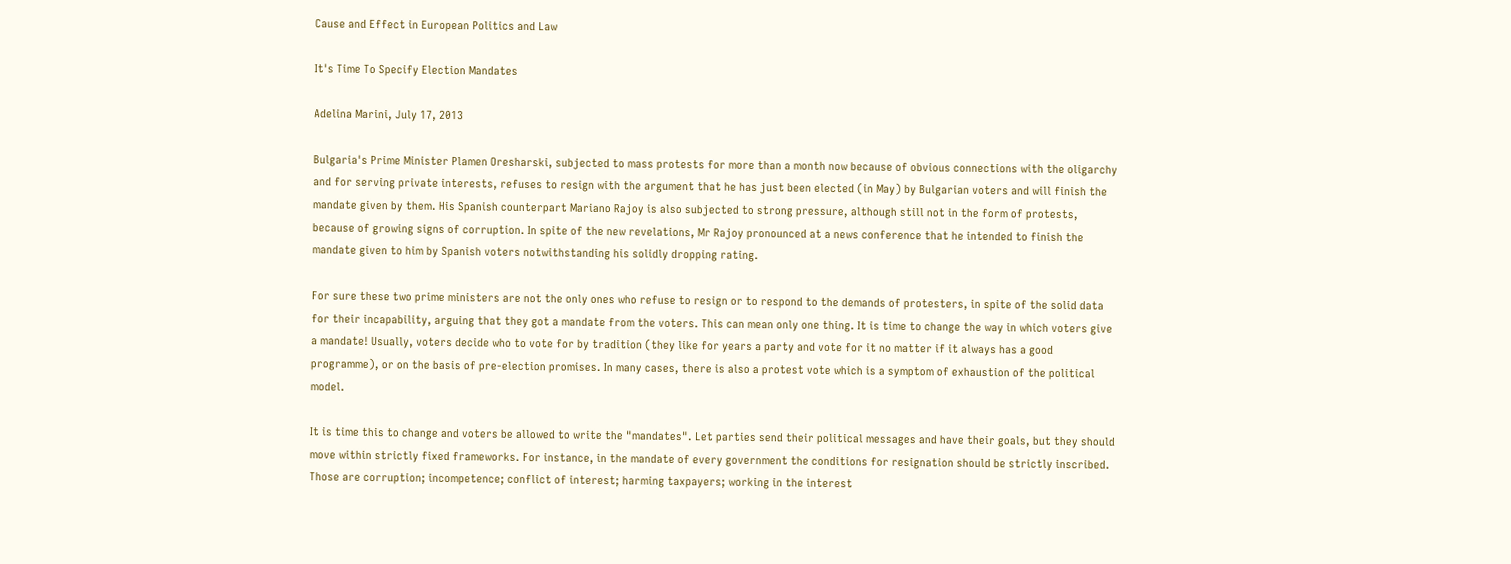Cause and Effect in European Politics and Law

It's Time To Specify Election Mandates

Adelina Marini, July 17, 2013

Bulgaria's Prime Minister Plamen Oresharski, subjected to mass protests for more than a month now because of obvious connections with the oligarchy and for serving private interests, refuses to resign with the argument that he has just been elected (in May) by Bulgarian voters and will finish the mandate given by them. His Spanish counterpart Mariano Rajoy is also subjected to strong pressure, although still not in the form of protests, because of growing signs of corruption. In spite of the new revelations, Mr Rajoy pronounced at a news conference that he intended to finish the mandate given to him by Spanish voters notwithstanding his solidly dropping rating.

For sure these two prime ministers are not the only ones who refuse to resign or to respond to the demands of protesters, in spite of the solid data for their incapability, arguing that they got a mandate from the voters. This can mean only one thing. It is time to change the way in which voters give a mandate! Usually, voters decide who to vote for by tradition (they like for years a party and vote for it no matter if it always has a good programme), or on the basis of pre-election promises. In many cases, there is also a protest vote which is a symptom of exhaustion of the political model.

It is time this to change and voters be allowed to write the "mandates". Let parties send their political messages and have their goals, but they should move within strictly fixed frameworks. For instance, in the mandate of every government the conditions for resignation should be strictly inscribed. Those are corruption; incompetence; conflict of interest; harming taxpayers; working in the interest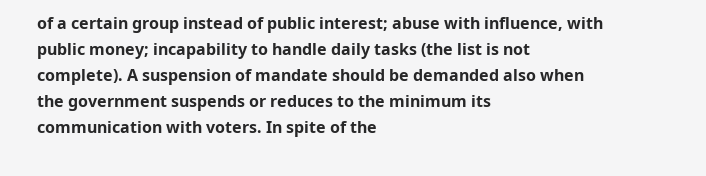of a certain group instead of public interest; abuse with influence, with public money; incapability to handle daily tasks (the list is not complete). A suspension of mandate should be demanded also when the government suspends or reduces to the minimum its communication with voters. In spite of the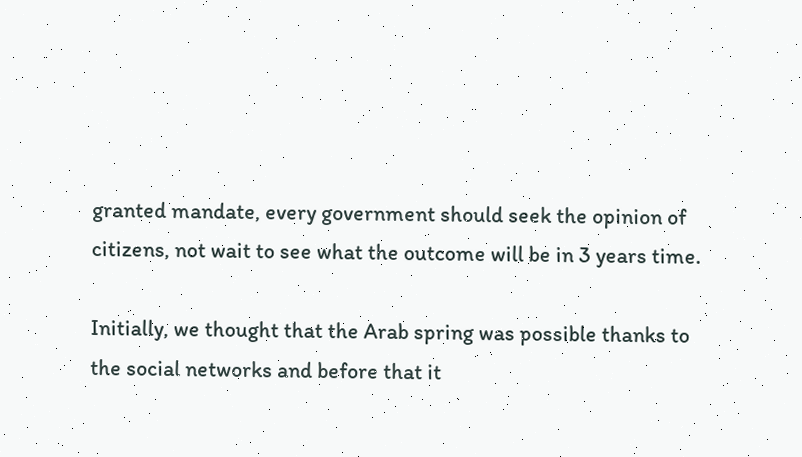granted mandate, every government should seek the opinion of citizens, not wait to see what the outcome will be in 3 years time.

Initially, we thought that the Arab spring was possible thanks to the social networks and before that it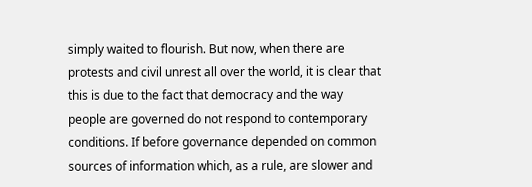simply waited to flourish. But now, when there are protests and civil unrest all over the world, it is clear that this is due to the fact that democracy and the way people are governed do not respond to contemporary conditions. If before governance depended on common sources of information which, as a rule, are slower and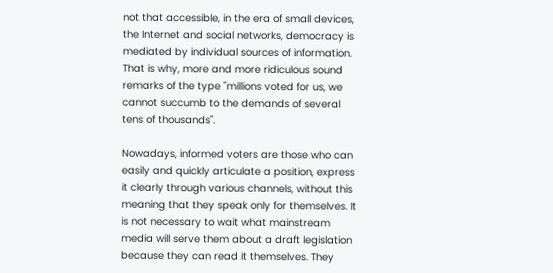not that accessible, in the era of small devices, the Internet and social networks, democracy is mediated by individual sources of information. That is why, more and more ridiculous sound remarks of the type "millions voted for us, we cannot succumb to the demands of several tens of thousands".

Nowadays, informed voters are those who can easily and quickly articulate a position, express it clearly through various channels, without this meaning that they speak only for themselves. It is not necessary to wait what mainstream media will serve them about a draft legislation because they can read it themselves. They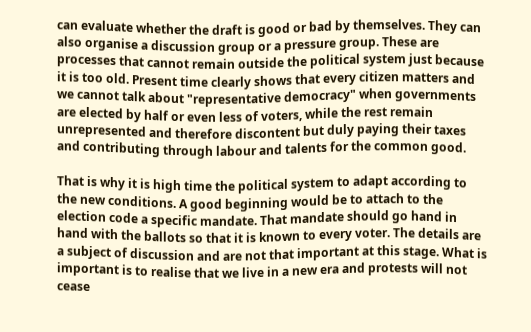can evaluate whether the draft is good or bad by themselves. They can also organise a discussion group or a pressure group. These are processes that cannot remain outside the political system just because it is too old. Present time clearly shows that every citizen matters and we cannot talk about "representative democracy" when governments are elected by half or even less of voters, while the rest remain unrepresented and therefore discontent but duly paying their taxes and contributing through labour and talents for the common good.

That is why it is high time the political system to adapt according to the new conditions. A good beginning would be to attach to the election code a specific mandate. That mandate should go hand in hand with the ballots so that it is known to every voter. The details are a subject of discussion and are not that important at this stage. What is important is to realise that we live in a new era and protests will not cease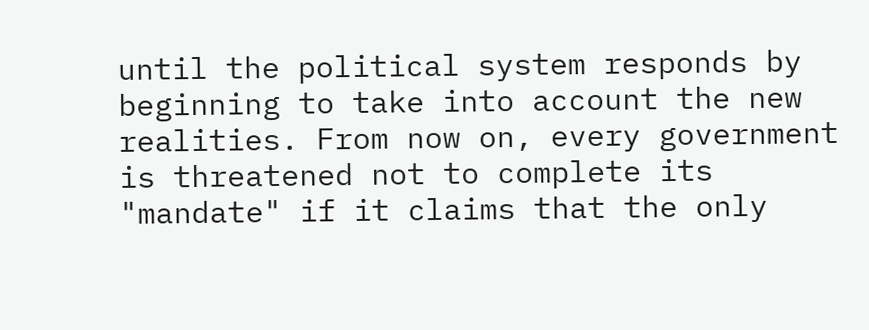until the political system responds by beginning to take into account the new realities. From now on, every government is threatened not to complete its "mandate" if it claims that the only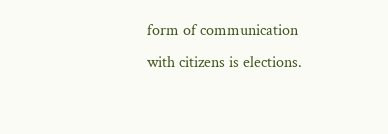form of communication with citizens is elections.